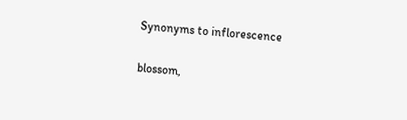Synonyms to inflorescence

blossom,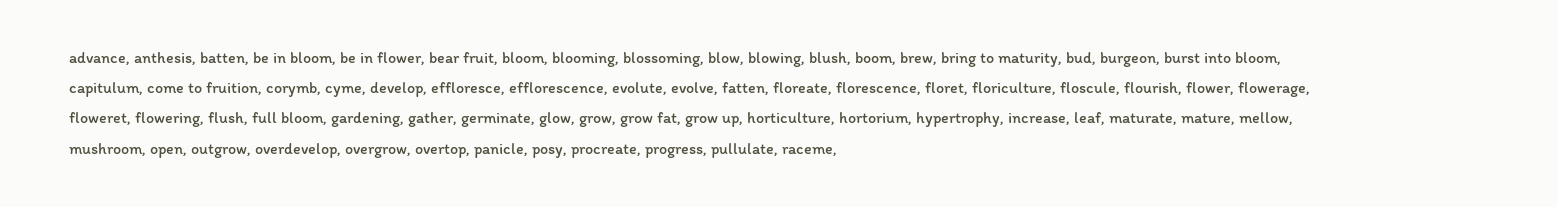advance, anthesis, batten, be in bloom, be in flower, bear fruit, bloom, blooming, blossoming, blow, blowing, blush, boom, brew, bring to maturity, bud, burgeon, burst into bloom, capitulum, come to fruition, corymb, cyme, develop, effloresce, efflorescence, evolute, evolve, fatten, floreate, florescence, floret, floriculture, floscule, flourish, flower, flowerage, floweret, flowering, flush, full bloom, gardening, gather, germinate, glow, grow, grow fat, grow up, horticulture, hortorium, hypertrophy, increase, leaf, maturate, mature, mellow, mushroom, open, outgrow, overdevelop, overgrow, overtop, panicle, posy, procreate, progress, pullulate, raceme,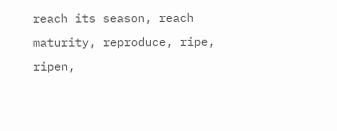reach its season, reach maturity, reproduce, ripe, ripen,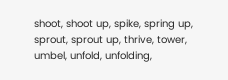shoot, shoot up, spike, spring up, sprout, sprout up, thrive, tower, umbel, unfold, unfolding,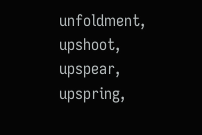unfoldment, upshoot, upspear, upspring,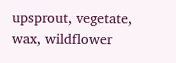upsprout, vegetate, wax, wildflower